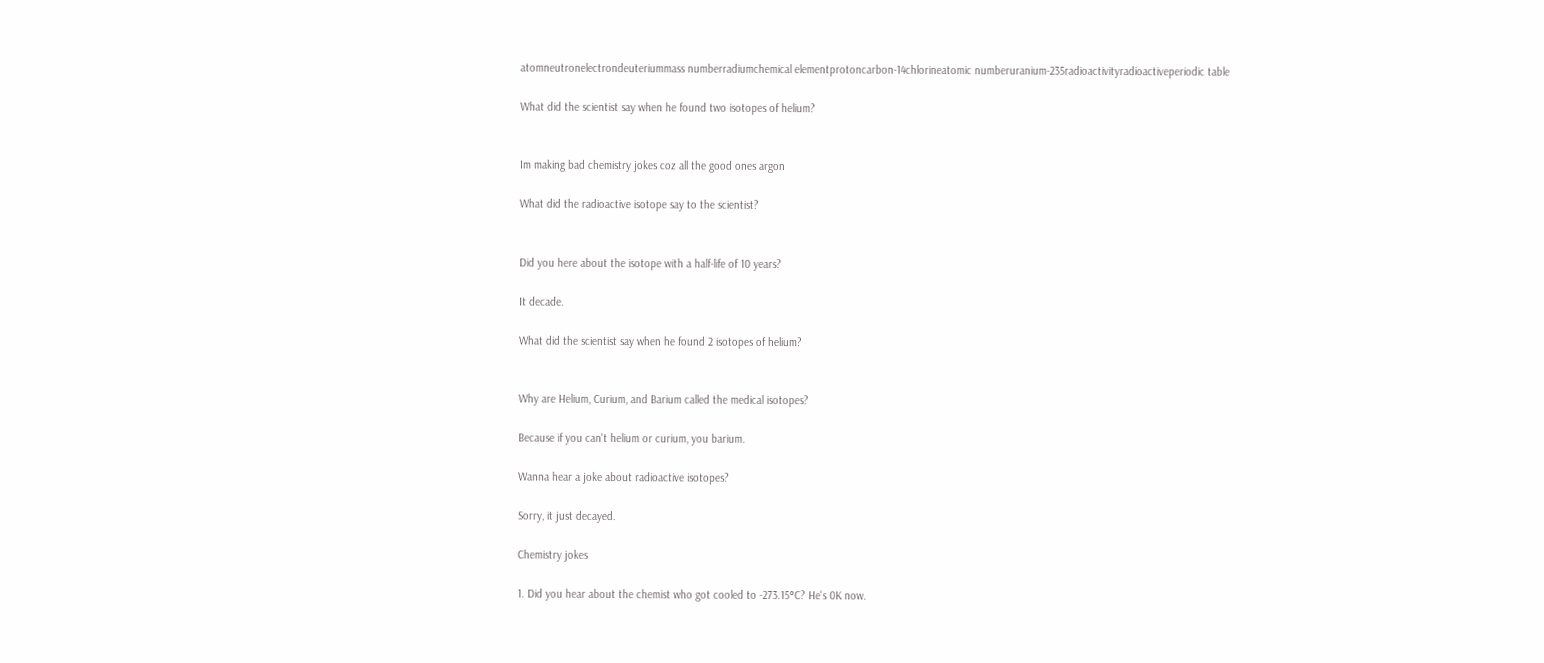atomneutronelectrondeuteriummass numberradiumchemical elementprotoncarbon-14chlorineatomic numberuranium-235radioactivityradioactiveperiodic table

What did the scientist say when he found two isotopes of helium?


Im making bad chemistry jokes coz all the good ones argon

What did the radioactive isotope say to the scientist?


Did you here about the isotope with a half-life of 10 years?

It decade.

What did the scientist say when he found 2 isotopes of helium?


Why are Helium, Curium, and Barium called the medical isotopes?

Because if you can't helium or curium, you barium.

Wanna hear a joke about radioactive isotopes?

Sorry, it just decayed.

Chemistry jokes

1. Did you hear about the chemist who got cooled to -273.15°C? He's 0K now.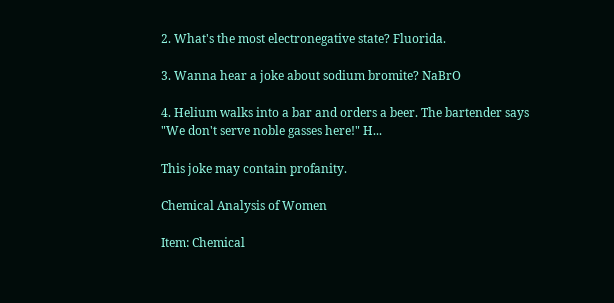2. What's the most electronegative state? Fluorida.

3. Wanna hear a joke about sodium bromite? NaBrO

4. Helium walks into a bar and orders a beer. The bartender says "We don't serve noble gasses here!" H...

This joke may contain profanity.

Chemical Analysis of Women

Item: Chemical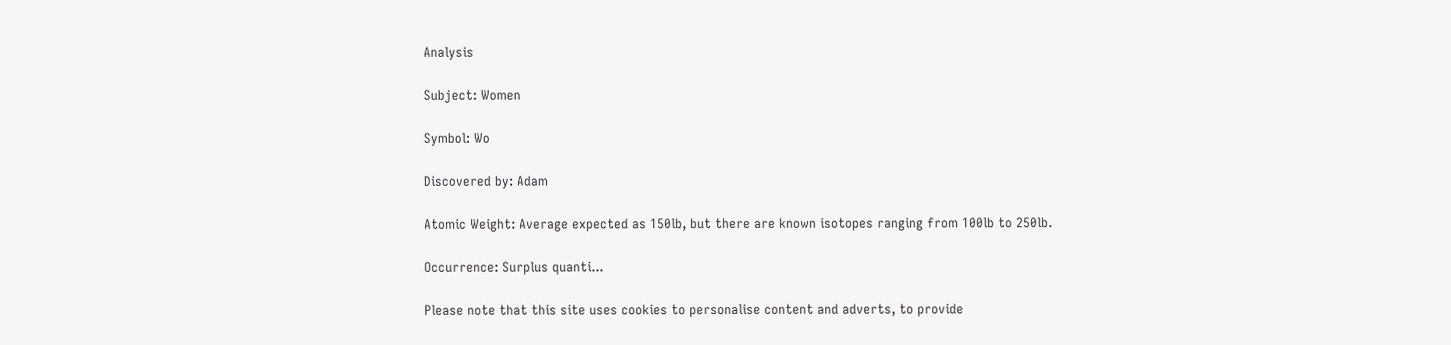Analysis

Subject: Women

Symbol: Wo

Discovered by: Adam

Atomic Weight: Average expected as 150lb, but there are known isotopes ranging from 100lb to 250lb.

Occurrence: Surplus quanti...

Please note that this site uses cookies to personalise content and adverts, to provide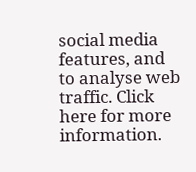social media features, and to analyse web traffic. Click here for more information.